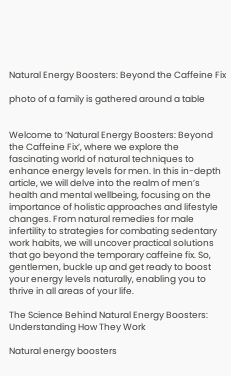Natural Energy Boosters: Beyond the Caffeine Fix

photo of a family is gathered around a table


Welcome to ‘Natural Energy Boosters: Beyond the Caffeine Fix’, where we explore the fascinating world of natural techniques to enhance energy levels for men. In this in-depth article, we will delve into the realm of men’s health and mental wellbeing, focusing on the importance of holistic approaches and lifestyle changes. From natural remedies for male infertility to strategies for combating sedentary work habits, we will uncover practical solutions that go beyond the temporary caffeine fix. So, gentlemen, buckle up and get ready to boost your energy levels naturally, enabling you to thrive in all areas of your life.

The Science Behind Natural Energy Boosters: Understanding How They Work

Natural energy boosters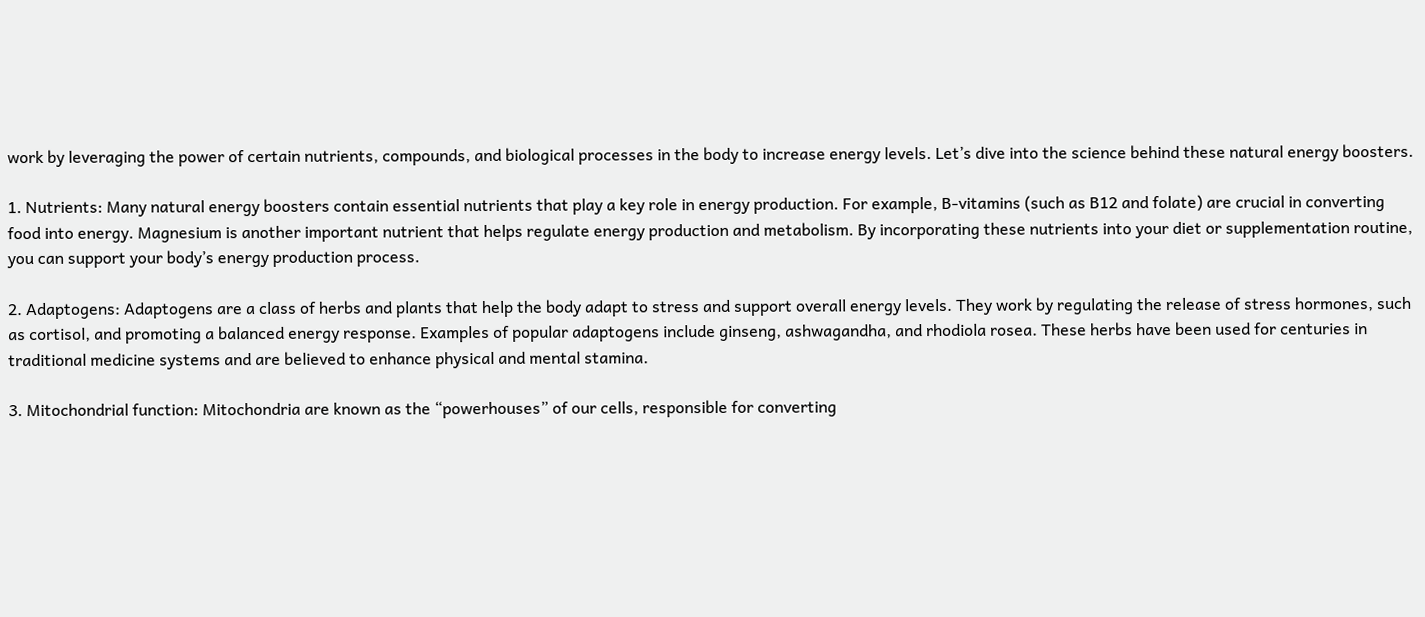work by leveraging the power of certain nutrients, compounds, and biological processes in the body to increase energy levels. Let’s dive into the science behind these natural energy boosters.

1. Nutrients: Many natural energy boosters contain essential nutrients that play a key role in energy production. For example, B-vitamins (such as B12 and folate) are crucial in converting food into energy. Magnesium is another important nutrient that helps regulate energy production and metabolism. By incorporating these nutrients into your diet or supplementation routine, you can support your body’s energy production process.

2. Adaptogens: Adaptogens are a class of herbs and plants that help the body adapt to stress and support overall energy levels. They work by regulating the release of stress hormones, such as cortisol, and promoting a balanced energy response. Examples of popular adaptogens include ginseng, ashwagandha, and rhodiola rosea. These herbs have been used for centuries in traditional medicine systems and are believed to enhance physical and mental stamina.

3. Mitochondrial function: Mitochondria are known as the “powerhouses” of our cells, responsible for converting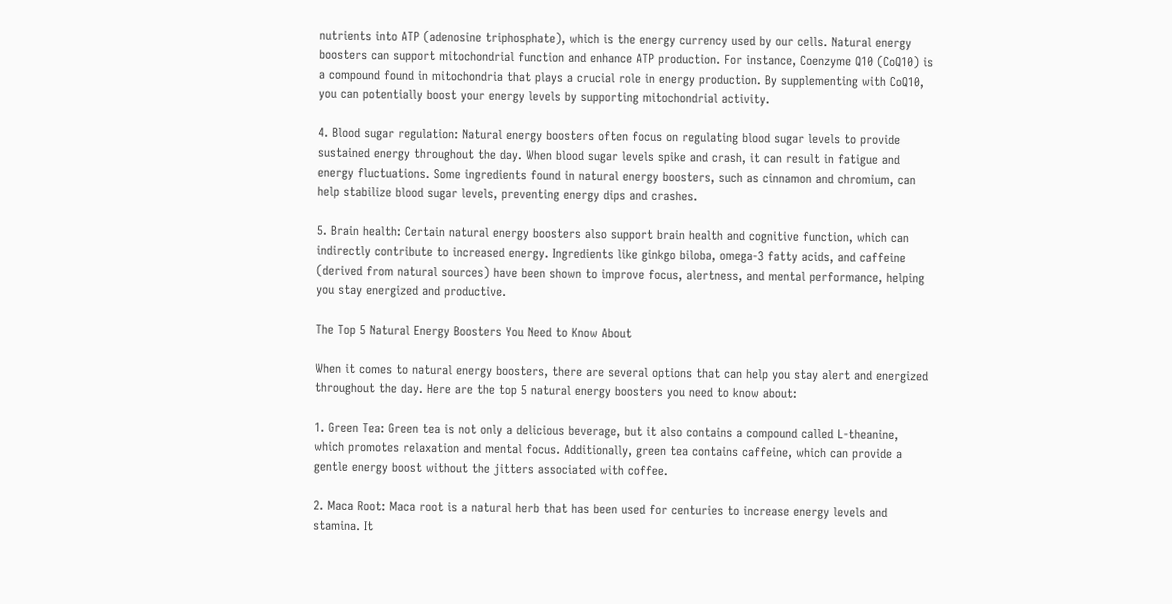nutrients into ATP (adenosine triphosphate), which is the energy currency used by our cells. Natural energy boosters can support mitochondrial function and enhance ATP production. For instance, Coenzyme Q10 (CoQ10) is a compound found in mitochondria that plays a crucial role in energy production. By supplementing with CoQ10, you can potentially boost your energy levels by supporting mitochondrial activity.

4. Blood sugar regulation: Natural energy boosters often focus on regulating blood sugar levels to provide sustained energy throughout the day. When blood sugar levels spike and crash, it can result in fatigue and energy fluctuations. Some ingredients found in natural energy boosters, such as cinnamon and chromium, can help stabilize blood sugar levels, preventing energy dips and crashes.

5. Brain health: Certain natural energy boosters also support brain health and cognitive function, which can indirectly contribute to increased energy. Ingredients like ginkgo biloba, omega-3 fatty acids, and caffeine (derived from natural sources) have been shown to improve focus, alertness, and mental performance, helping you stay energized and productive.

The Top 5 Natural Energy Boosters You Need to Know About

When it comes to natural energy boosters, there are several options that can help you stay alert and energized throughout the day. Here are the top 5 natural energy boosters you need to know about:

1. Green Tea: Green tea is not only a delicious beverage, but it also contains a compound called L-theanine, which promotes relaxation and mental focus. Additionally, green tea contains caffeine, which can provide a gentle energy boost without the jitters associated with coffee.

2. Maca Root: Maca root is a natural herb that has been used for centuries to increase energy levels and stamina. It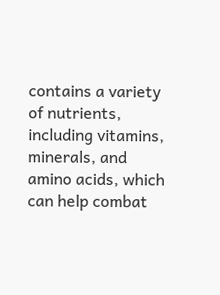contains a variety of nutrients, including vitamins, minerals, and amino acids, which can help combat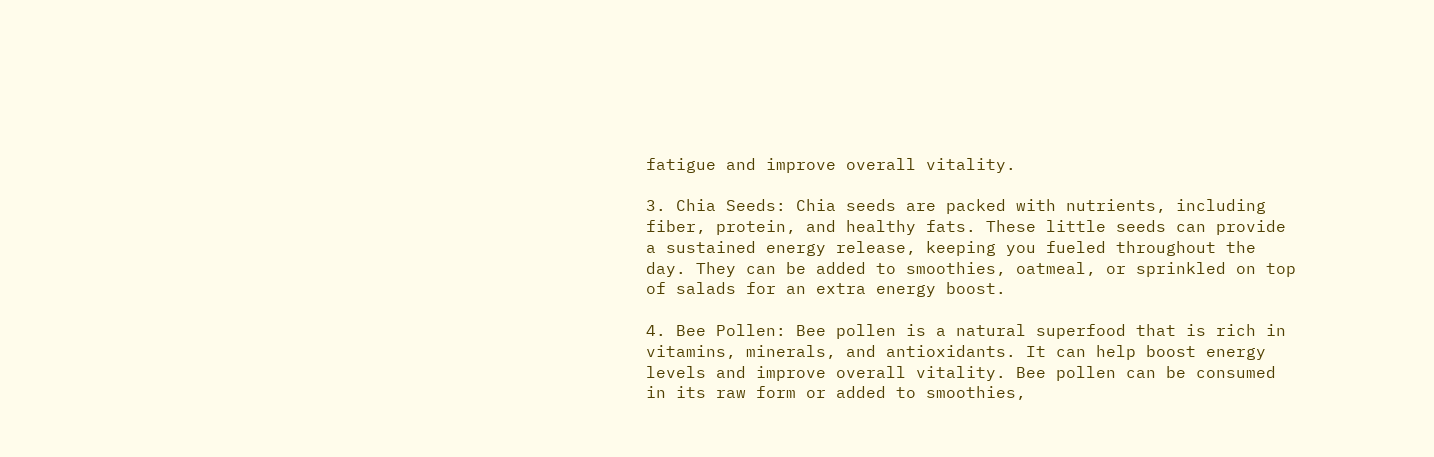fatigue and improve overall vitality.

3. Chia Seeds: Chia seeds are packed with nutrients, including fiber, protein, and healthy fats. These little seeds can provide a sustained energy release, keeping you fueled throughout the day. They can be added to smoothies, oatmeal, or sprinkled on top of salads for an extra energy boost.

4. Bee Pollen: Bee pollen is a natural superfood that is rich in vitamins, minerals, and antioxidants. It can help boost energy levels and improve overall vitality. Bee pollen can be consumed in its raw form or added to smoothies,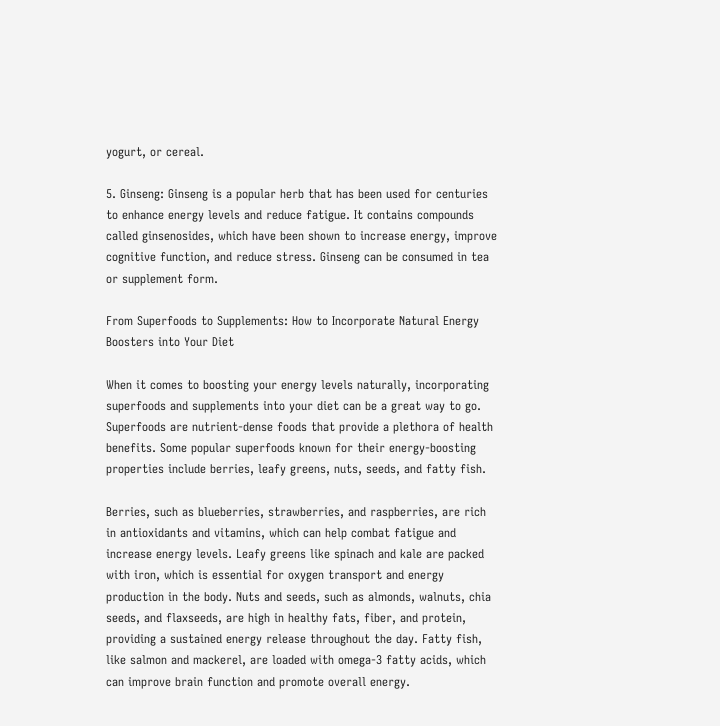yogurt, or cereal.

5. Ginseng: Ginseng is a popular herb that has been used for centuries to enhance energy levels and reduce fatigue. It contains compounds called ginsenosides, which have been shown to increase energy, improve cognitive function, and reduce stress. Ginseng can be consumed in tea or supplement form.

From Superfoods to Supplements: How to Incorporate Natural Energy Boosters into Your Diet

When it comes to boosting your energy levels naturally, incorporating superfoods and supplements into your diet can be a great way to go. Superfoods are nutrient-dense foods that provide a plethora of health benefits. Some popular superfoods known for their energy-boosting properties include berries, leafy greens, nuts, seeds, and fatty fish.

Berries, such as blueberries, strawberries, and raspberries, are rich in antioxidants and vitamins, which can help combat fatigue and increase energy levels. Leafy greens like spinach and kale are packed with iron, which is essential for oxygen transport and energy production in the body. Nuts and seeds, such as almonds, walnuts, chia seeds, and flaxseeds, are high in healthy fats, fiber, and protein, providing a sustained energy release throughout the day. Fatty fish, like salmon and mackerel, are loaded with omega-3 fatty acids, which can improve brain function and promote overall energy.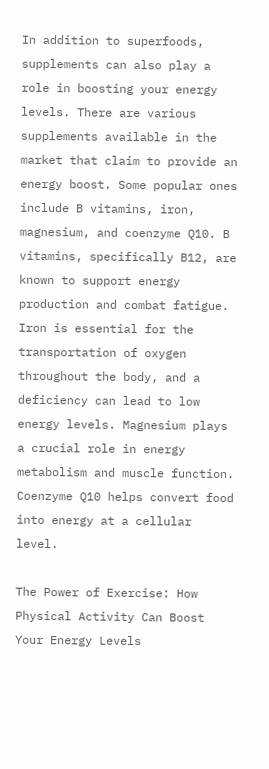In addition to superfoods, supplements can also play a role in boosting your energy levels. There are various supplements available in the market that claim to provide an energy boost. Some popular ones include B vitamins, iron, magnesium, and coenzyme Q10. B vitamins, specifically B12, are known to support energy production and combat fatigue. Iron is essential for the transportation of oxygen throughout the body, and a deficiency can lead to low energy levels. Magnesium plays a crucial role in energy metabolism and muscle function. Coenzyme Q10 helps convert food into energy at a cellular level.

The Power of Exercise: How Physical Activity Can Boost Your Energy Levels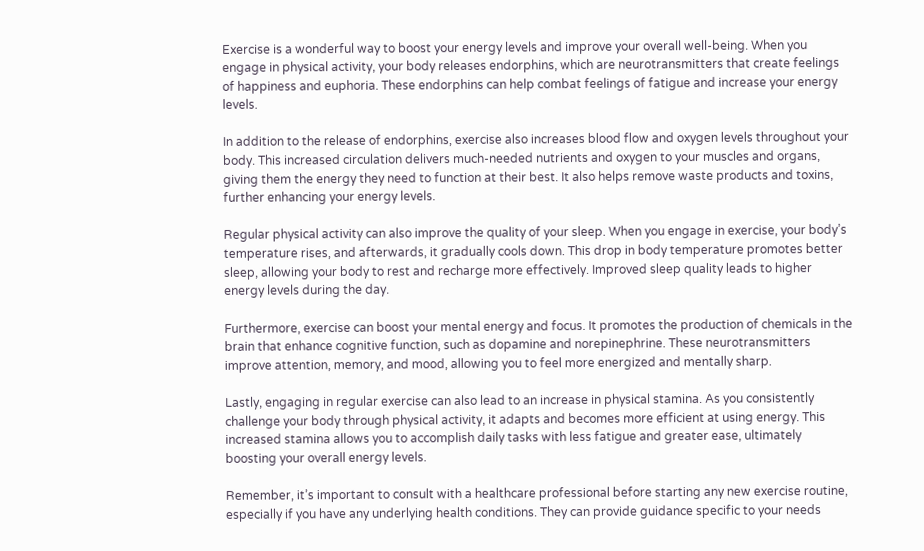Exercise is a wonderful way to boost your energy levels and improve your overall well-being. When you engage in physical activity, your body releases endorphins, which are neurotransmitters that create feelings of happiness and euphoria. These endorphins can help combat feelings of fatigue and increase your energy levels.

In addition to the release of endorphins, exercise also increases blood flow and oxygen levels throughout your body. This increased circulation delivers much-needed nutrients and oxygen to your muscles and organs, giving them the energy they need to function at their best. It also helps remove waste products and toxins, further enhancing your energy levels.

Regular physical activity can also improve the quality of your sleep. When you engage in exercise, your body’s temperature rises, and afterwards, it gradually cools down. This drop in body temperature promotes better sleep, allowing your body to rest and recharge more effectively. Improved sleep quality leads to higher energy levels during the day.

Furthermore, exercise can boost your mental energy and focus. It promotes the production of chemicals in the brain that enhance cognitive function, such as dopamine and norepinephrine. These neurotransmitters improve attention, memory, and mood, allowing you to feel more energized and mentally sharp.

Lastly, engaging in regular exercise can also lead to an increase in physical stamina. As you consistently challenge your body through physical activity, it adapts and becomes more efficient at using energy. This increased stamina allows you to accomplish daily tasks with less fatigue and greater ease, ultimately boosting your overall energy levels.

Remember, it’s important to consult with a healthcare professional before starting any new exercise routine, especially if you have any underlying health conditions. They can provide guidance specific to your needs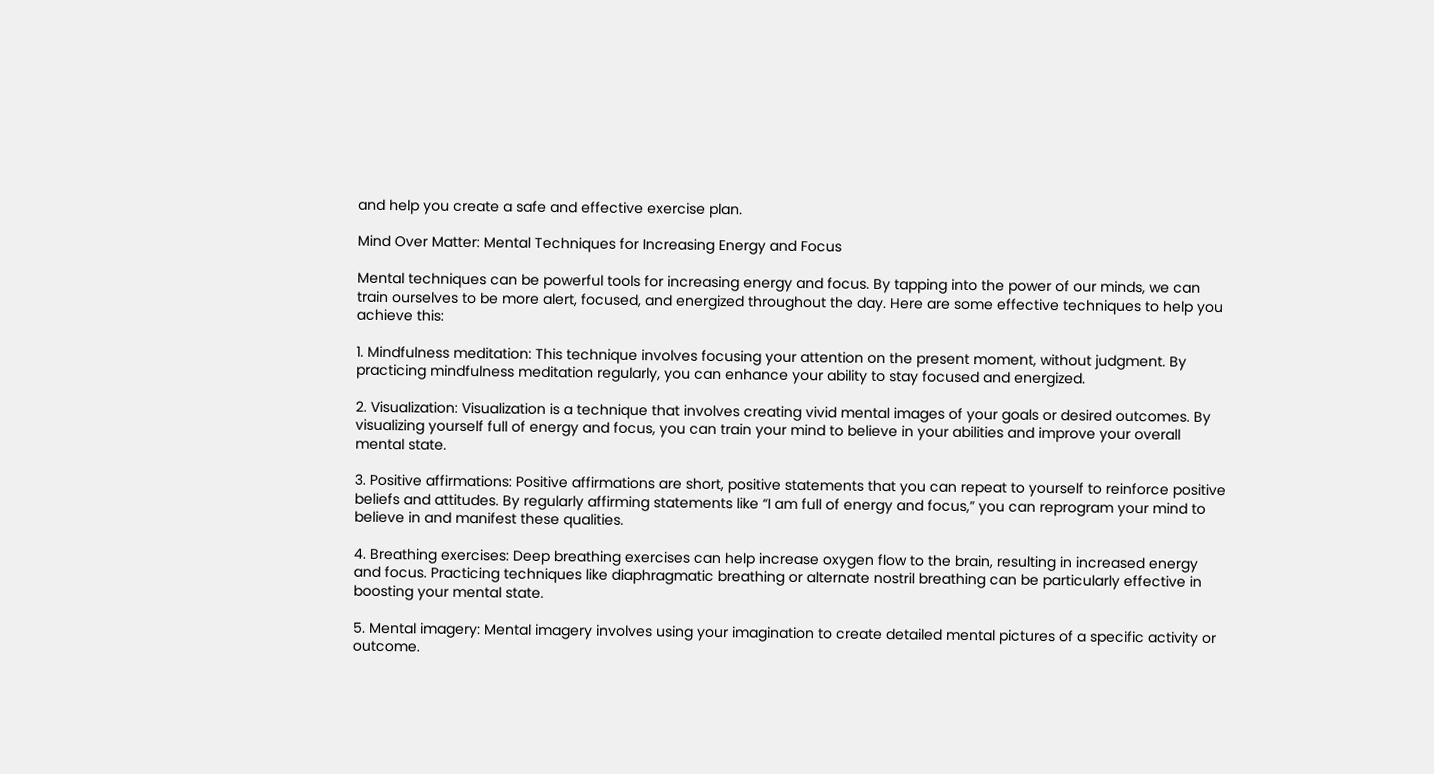and help you create a safe and effective exercise plan.

Mind Over Matter: Mental Techniques for Increasing Energy and Focus

Mental techniques can be powerful tools for increasing energy and focus. By tapping into the power of our minds, we can train ourselves to be more alert, focused, and energized throughout the day. Here are some effective techniques to help you achieve this:

1. Mindfulness meditation: This technique involves focusing your attention on the present moment, without judgment. By practicing mindfulness meditation regularly, you can enhance your ability to stay focused and energized.

2. Visualization: Visualization is a technique that involves creating vivid mental images of your goals or desired outcomes. By visualizing yourself full of energy and focus, you can train your mind to believe in your abilities and improve your overall mental state.

3. Positive affirmations: Positive affirmations are short, positive statements that you can repeat to yourself to reinforce positive beliefs and attitudes. By regularly affirming statements like “I am full of energy and focus,” you can reprogram your mind to believe in and manifest these qualities.

4. Breathing exercises: Deep breathing exercises can help increase oxygen flow to the brain, resulting in increased energy and focus. Practicing techniques like diaphragmatic breathing or alternate nostril breathing can be particularly effective in boosting your mental state.

5. Mental imagery: Mental imagery involves using your imagination to create detailed mental pictures of a specific activity or outcome.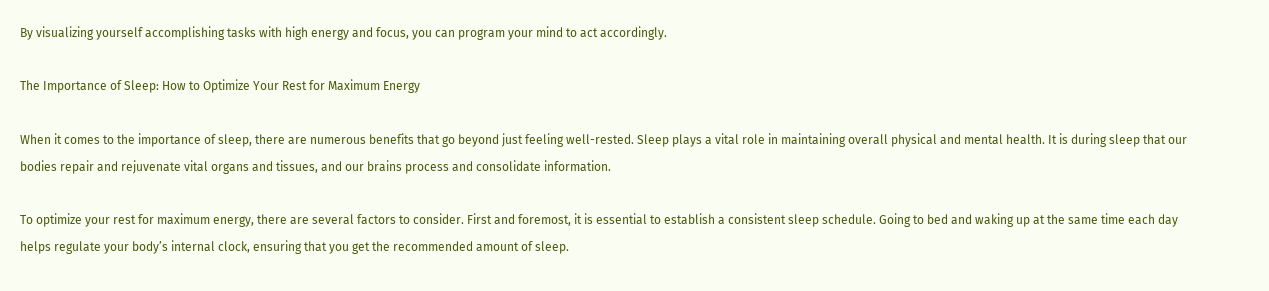By visualizing yourself accomplishing tasks with high energy and focus, you can program your mind to act accordingly.

The Importance of Sleep: How to Optimize Your Rest for Maximum Energy

When it comes to the importance of sleep, there are numerous benefits that go beyond just feeling well-rested. Sleep plays a vital role in maintaining overall physical and mental health. It is during sleep that our bodies repair and rejuvenate vital organs and tissues, and our brains process and consolidate information.

To optimize your rest for maximum energy, there are several factors to consider. First and foremost, it is essential to establish a consistent sleep schedule. Going to bed and waking up at the same time each day helps regulate your body’s internal clock, ensuring that you get the recommended amount of sleep.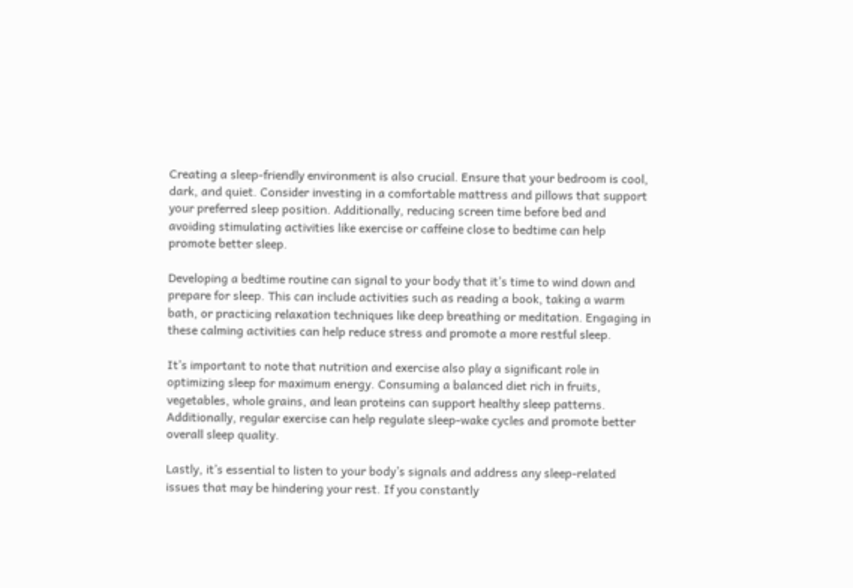Creating a sleep-friendly environment is also crucial. Ensure that your bedroom is cool, dark, and quiet. Consider investing in a comfortable mattress and pillows that support your preferred sleep position. Additionally, reducing screen time before bed and avoiding stimulating activities like exercise or caffeine close to bedtime can help promote better sleep.

Developing a bedtime routine can signal to your body that it’s time to wind down and prepare for sleep. This can include activities such as reading a book, taking a warm bath, or practicing relaxation techniques like deep breathing or meditation. Engaging in these calming activities can help reduce stress and promote a more restful sleep.

It’s important to note that nutrition and exercise also play a significant role in optimizing sleep for maximum energy. Consuming a balanced diet rich in fruits, vegetables, whole grains, and lean proteins can support healthy sleep patterns. Additionally, regular exercise can help regulate sleep-wake cycles and promote better overall sleep quality.

Lastly, it’s essential to listen to your body’s signals and address any sleep-related issues that may be hindering your rest. If you constantly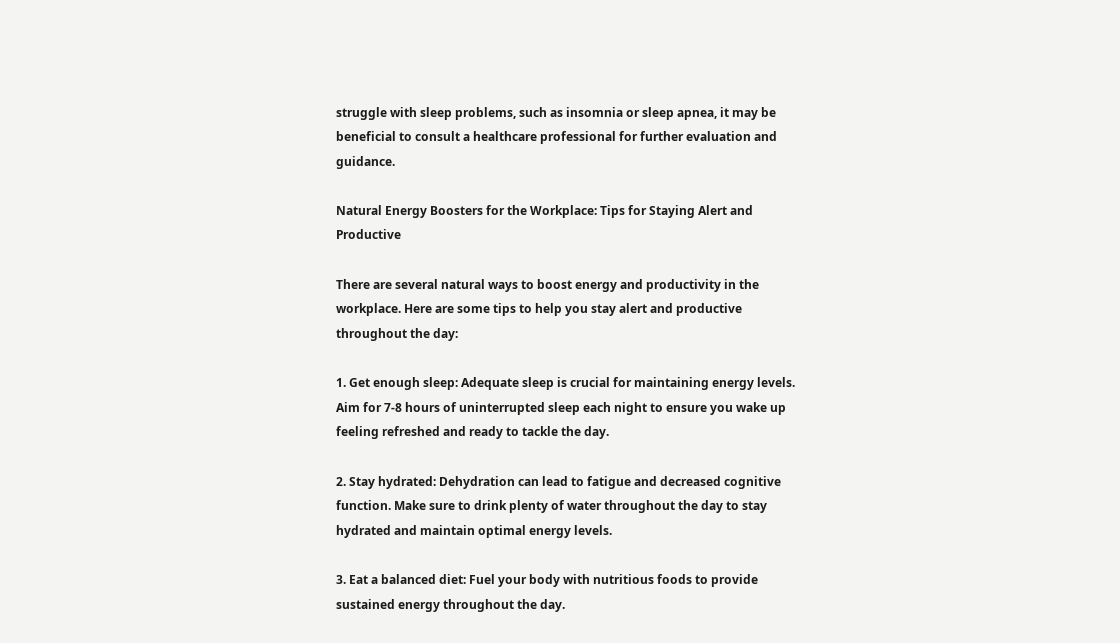struggle with sleep problems, such as insomnia or sleep apnea, it may be beneficial to consult a healthcare professional for further evaluation and guidance.

Natural Energy Boosters for the Workplace: Tips for Staying Alert and Productive

There are several natural ways to boost energy and productivity in the workplace. Here are some tips to help you stay alert and productive throughout the day:

1. Get enough sleep: Adequate sleep is crucial for maintaining energy levels. Aim for 7-8 hours of uninterrupted sleep each night to ensure you wake up feeling refreshed and ready to tackle the day.

2. Stay hydrated: Dehydration can lead to fatigue and decreased cognitive function. Make sure to drink plenty of water throughout the day to stay hydrated and maintain optimal energy levels.

3. Eat a balanced diet: Fuel your body with nutritious foods to provide sustained energy throughout the day.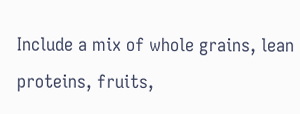Include a mix of whole grains, lean proteins, fruits,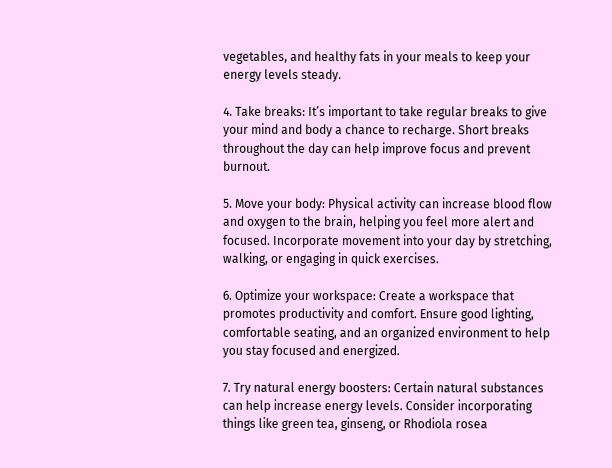vegetables, and healthy fats in your meals to keep your energy levels steady.

4. Take breaks: It’s important to take regular breaks to give your mind and body a chance to recharge. Short breaks throughout the day can help improve focus and prevent burnout.

5. Move your body: Physical activity can increase blood flow and oxygen to the brain, helping you feel more alert and focused. Incorporate movement into your day by stretching, walking, or engaging in quick exercises.

6. Optimize your workspace: Create a workspace that promotes productivity and comfort. Ensure good lighting, comfortable seating, and an organized environment to help you stay focused and energized.

7. Try natural energy boosters: Certain natural substances can help increase energy levels. Consider incorporating things like green tea, ginseng, or Rhodiola rosea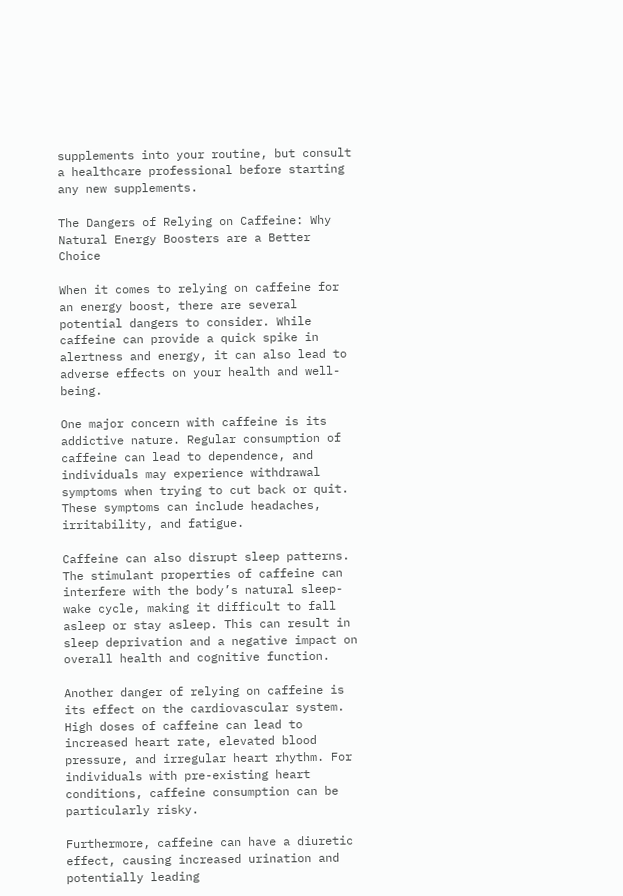supplements into your routine, but consult a healthcare professional before starting any new supplements.

The Dangers of Relying on Caffeine: Why Natural Energy Boosters are a Better Choice

When it comes to relying on caffeine for an energy boost, there are several potential dangers to consider. While caffeine can provide a quick spike in alertness and energy, it can also lead to adverse effects on your health and well-being.

One major concern with caffeine is its addictive nature. Regular consumption of caffeine can lead to dependence, and individuals may experience withdrawal symptoms when trying to cut back or quit. These symptoms can include headaches, irritability, and fatigue.

Caffeine can also disrupt sleep patterns. The stimulant properties of caffeine can interfere with the body’s natural sleep-wake cycle, making it difficult to fall asleep or stay asleep. This can result in sleep deprivation and a negative impact on overall health and cognitive function.

Another danger of relying on caffeine is its effect on the cardiovascular system. High doses of caffeine can lead to increased heart rate, elevated blood pressure, and irregular heart rhythm. For individuals with pre-existing heart conditions, caffeine consumption can be particularly risky.

Furthermore, caffeine can have a diuretic effect, causing increased urination and potentially leading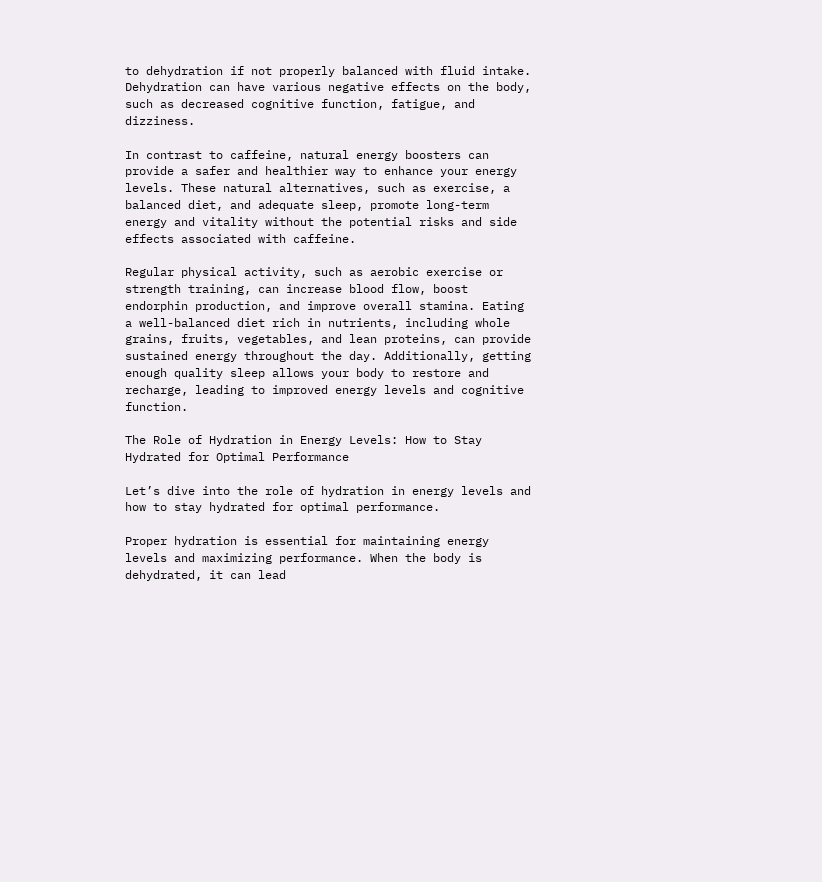to dehydration if not properly balanced with fluid intake. Dehydration can have various negative effects on the body, such as decreased cognitive function, fatigue, and dizziness.

In contrast to caffeine, natural energy boosters can provide a safer and healthier way to enhance your energy levels. These natural alternatives, such as exercise, a balanced diet, and adequate sleep, promote long-term energy and vitality without the potential risks and side effects associated with caffeine.

Regular physical activity, such as aerobic exercise or strength training, can increase blood flow, boost endorphin production, and improve overall stamina. Eating a well-balanced diet rich in nutrients, including whole grains, fruits, vegetables, and lean proteins, can provide sustained energy throughout the day. Additionally, getting enough quality sleep allows your body to restore and recharge, leading to improved energy levels and cognitive function.

The Role of Hydration in Energy Levels: How to Stay Hydrated for Optimal Performance

Let’s dive into the role of hydration in energy levels and how to stay hydrated for optimal performance.

Proper hydration is essential for maintaining energy levels and maximizing performance. When the body is dehydrated, it can lead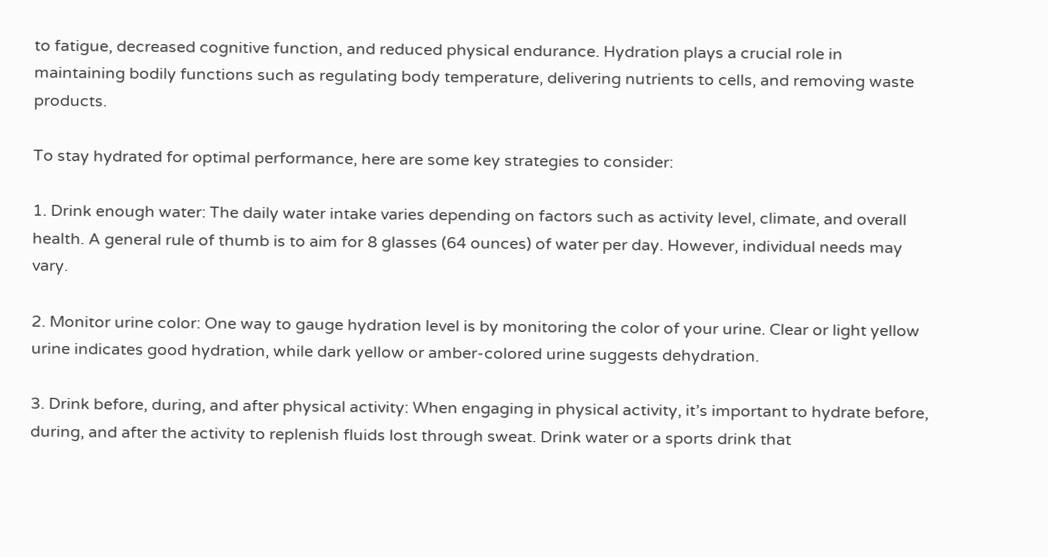to fatigue, decreased cognitive function, and reduced physical endurance. Hydration plays a crucial role in maintaining bodily functions such as regulating body temperature, delivering nutrients to cells, and removing waste products.

To stay hydrated for optimal performance, here are some key strategies to consider:

1. Drink enough water: The daily water intake varies depending on factors such as activity level, climate, and overall health. A general rule of thumb is to aim for 8 glasses (64 ounces) of water per day. However, individual needs may vary.

2. Monitor urine color: One way to gauge hydration level is by monitoring the color of your urine. Clear or light yellow urine indicates good hydration, while dark yellow or amber-colored urine suggests dehydration.

3. Drink before, during, and after physical activity: When engaging in physical activity, it’s important to hydrate before, during, and after the activity to replenish fluids lost through sweat. Drink water or a sports drink that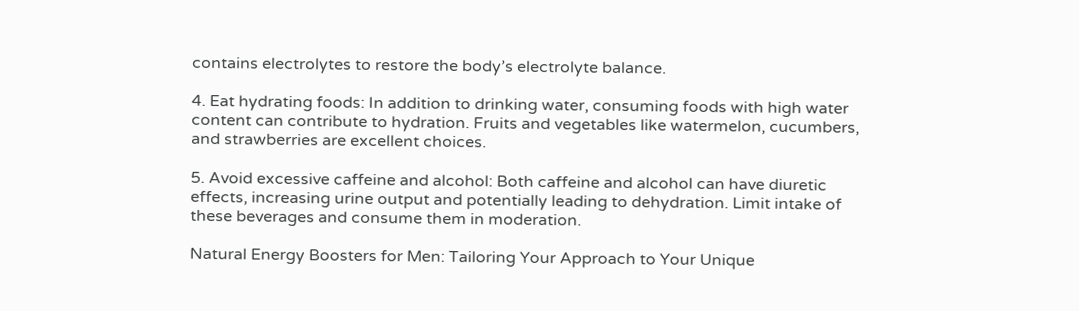contains electrolytes to restore the body’s electrolyte balance.

4. Eat hydrating foods: In addition to drinking water, consuming foods with high water content can contribute to hydration. Fruits and vegetables like watermelon, cucumbers, and strawberries are excellent choices.

5. Avoid excessive caffeine and alcohol: Both caffeine and alcohol can have diuretic effects, increasing urine output and potentially leading to dehydration. Limit intake of these beverages and consume them in moderation.

Natural Energy Boosters for Men: Tailoring Your Approach to Your Unique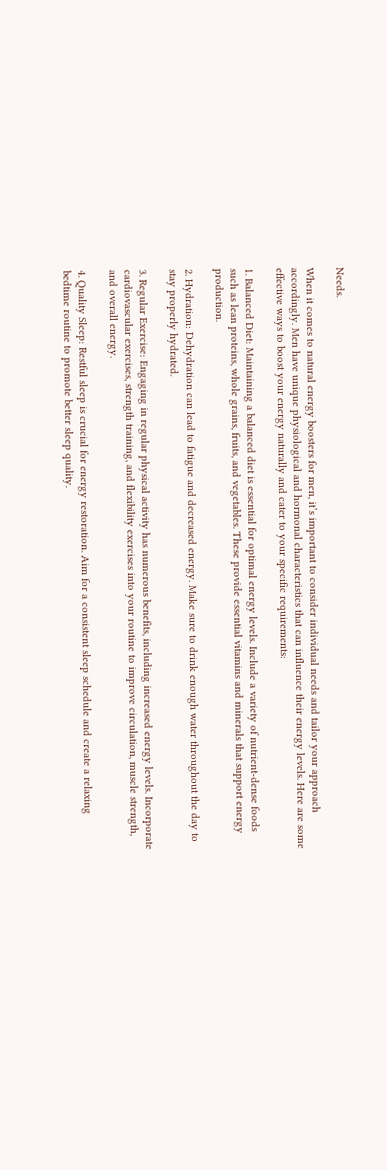Needs.

When it comes to natural energy boosters for men, it’s important to consider individual needs and tailor your approach accordingly. Men have unique physiological and hormonal characteristics that can influence their energy levels. Here are some effective ways to boost your energy naturally and cater to your specific requirements:

1. Balanced Diet: Maintaining a balanced diet is essential for optimal energy levels. Include a variety of nutrient-dense foods such as lean proteins, whole grains, fruits, and vegetables. These provide essential vitamins and minerals that support energy production.

2. Hydration: Dehydration can lead to fatigue and decreased energy. Make sure to drink enough water throughout the day to stay properly hydrated.

3. Regular Exercise: Engaging in regular physical activity has numerous benefits, including increased energy levels. Incorporate cardiovascular exercises, strength training, and flexibility exercises into your routine to improve circulation, muscle strength, and overall energy.

4. Quality Sleep: Restful sleep is crucial for energy restoration. Aim for a consistent sleep schedule and create a relaxing bedtime routine to promote better sleep quality.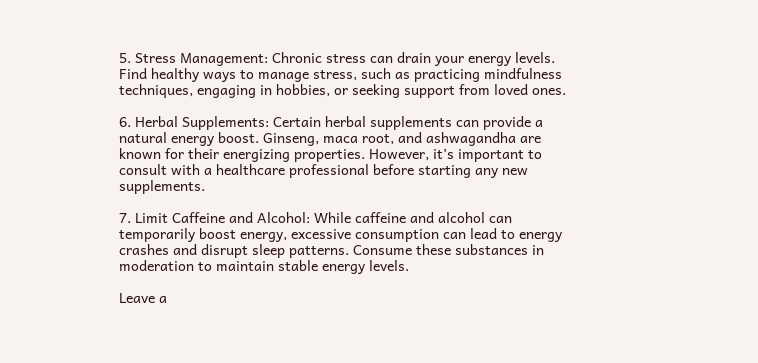5. Stress Management: Chronic stress can drain your energy levels. Find healthy ways to manage stress, such as practicing mindfulness techniques, engaging in hobbies, or seeking support from loved ones.

6. Herbal Supplements: Certain herbal supplements can provide a natural energy boost. Ginseng, maca root, and ashwagandha are known for their energizing properties. However, it’s important to consult with a healthcare professional before starting any new supplements.

7. Limit Caffeine and Alcohol: While caffeine and alcohol can temporarily boost energy, excessive consumption can lead to energy crashes and disrupt sleep patterns. Consume these substances in moderation to maintain stable energy levels.

Leave a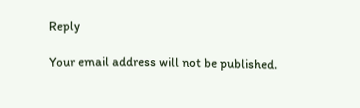Reply

Your email address will not be published.